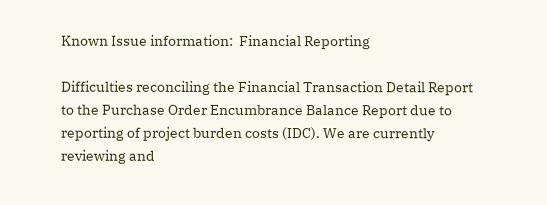Known Issue information:  Financial Reporting

Difficulties reconciling the Financial Transaction Detail Report to the Purchase Order Encumbrance Balance Report due to reporting of project burden costs (IDC). We are currently reviewing and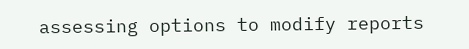assessing options to modify reports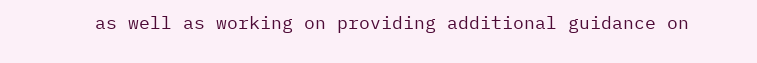as well as working on providing additional guidance on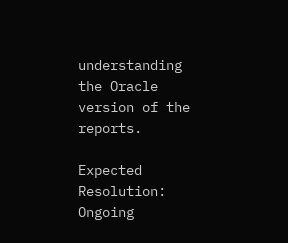understanding the Oracle version of the reports.

Expected Resolution: Ongoing